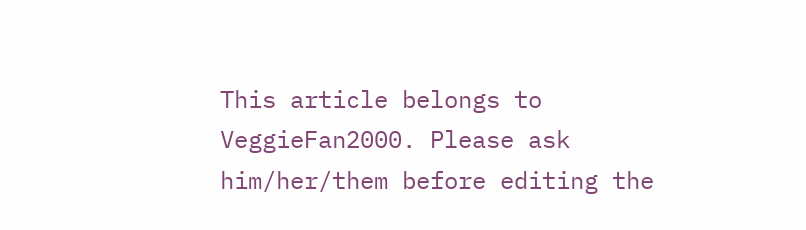This article belongs to VeggieFan2000. Please ask him/her/them before editing the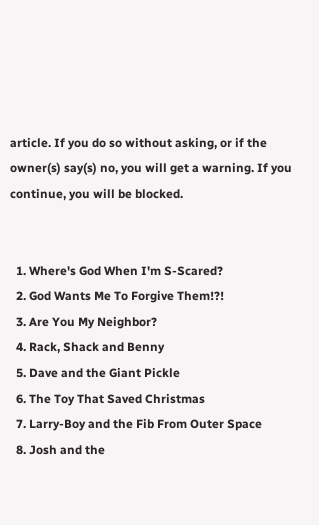article. If you do so without asking, or if the owner(s) say(s) no, you will get a warning. If you continue, you will be blocked.


  1. Where's God When I'm S-Scared?
  2. God Wants Me To Forgive Them!?!
  3. Are You My Neighbor?
  4. Rack, Shack and Benny
  5. Dave and the Giant Pickle
  6. The Toy That Saved Christmas
  7. Larry-Boy and the Fib From Outer Space
  8. Josh and the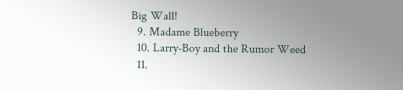Big Wall!
  9. Madame Blueberry
  10. Larry-Boy and the Rumor Weed
  11.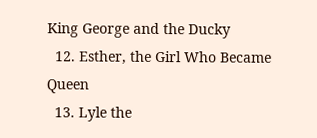King George and the Ducky
  12. Esther, the Girl Who Became Queen
  13. Lyle the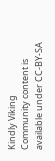Kindly Viking
Community content is available under CC-BY-SA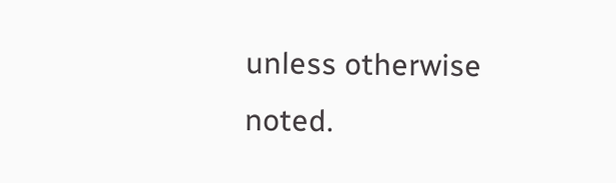unless otherwise noted.